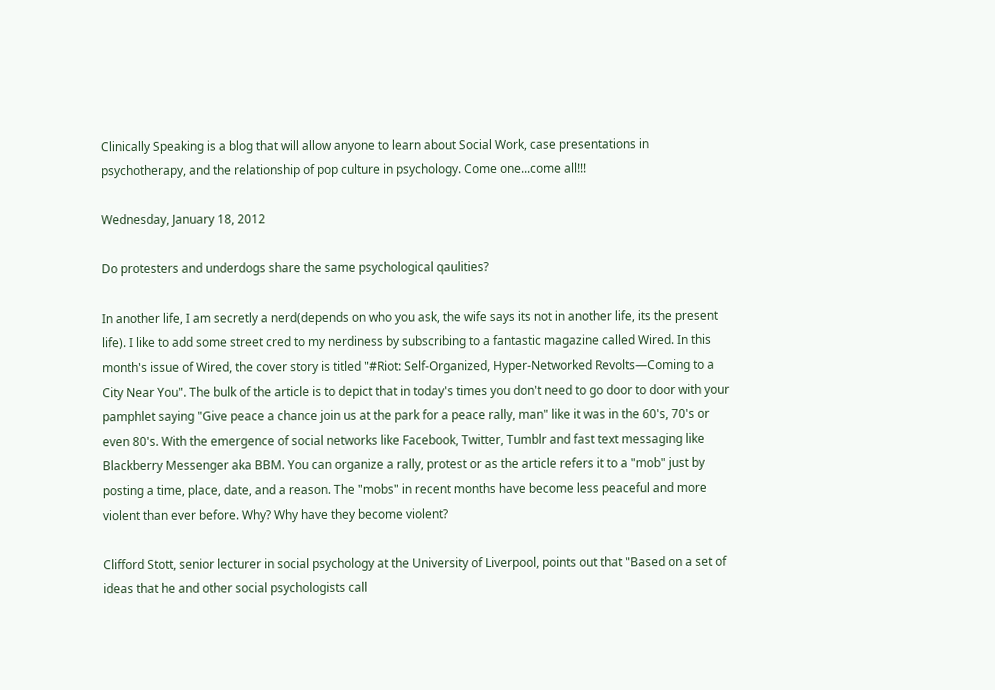Clinically Speaking is a blog that will allow anyone to learn about Social Work, case presentations in psychotherapy, and the relationship of pop culture in psychology. Come one...come all!!!

Wednesday, January 18, 2012

Do protesters and underdogs share the same psychological qaulities?

In another life, I am secretly a nerd(depends on who you ask, the wife says its not in another life, its the present life). I like to add some street cred to my nerdiness by subscribing to a fantastic magazine called Wired. In this month's issue of Wired, the cover story is titled "#Riot: Self-Organized, Hyper-Networked Revolts—Coming to a City Near You". The bulk of the article is to depict that in today's times you don't need to go door to door with your pamphlet saying "Give peace a chance join us at the park for a peace rally, man" like it was in the 60's, 70's or even 80's. With the emergence of social networks like Facebook, Twitter, Tumblr and fast text messaging like Blackberry Messenger aka BBM. You can organize a rally, protest or as the article refers it to a "mob" just by posting a time, place, date, and a reason. The "mobs" in recent months have become less peaceful and more violent than ever before. Why? Why have they become violent?

Clifford Stott, senior lecturer in social psychology at the University of Liverpool, points out that "Based on a set of ideas that he and other social psychologists call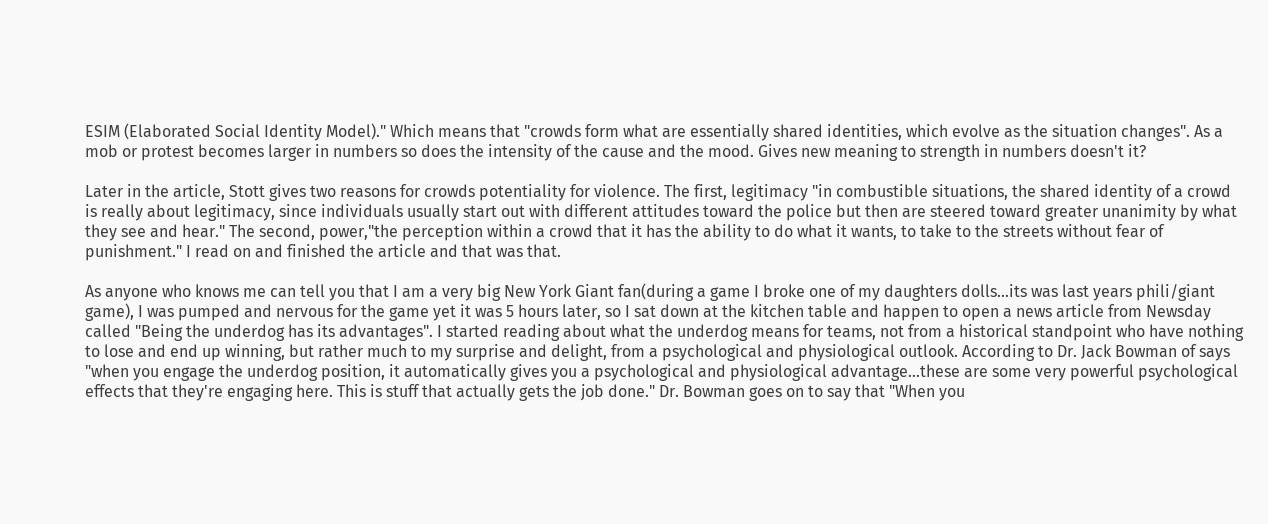ESIM (Elaborated Social Identity Model)." Which means that "crowds form what are essentially shared identities, which evolve as the situation changes". As a mob or protest becomes larger in numbers so does the intensity of the cause and the mood. Gives new meaning to strength in numbers doesn't it?

Later in the article, Stott gives two reasons for crowds potentiality for violence. The first, legitimacy "in combustible situations, the shared identity of a crowd is really about legitimacy, since individuals usually start out with different attitudes toward the police but then are steered toward greater unanimity by what they see and hear." The second, power,"the perception within a crowd that it has the ability to do what it wants, to take to the streets without fear of punishment." I read on and finished the article and that was that.

As anyone who knows me can tell you that I am a very big New York Giant fan(during a game I broke one of my daughters dolls...its was last years phili/giant game), I was pumped and nervous for the game yet it was 5 hours later, so I sat down at the kitchen table and happen to open a news article from Newsday called "Being the underdog has its advantages". I started reading about what the underdog means for teams, not from a historical standpoint who have nothing to lose and end up winning, but rather much to my surprise and delight, from a psychological and physiological outlook. According to Dr. Jack Bowman of says "when you engage the underdog position, it automatically gives you a psychological and physiological advantage...these are some very powerful psychological effects that they're engaging here. This is stuff that actually gets the job done." Dr. Bowman goes on to say that "When you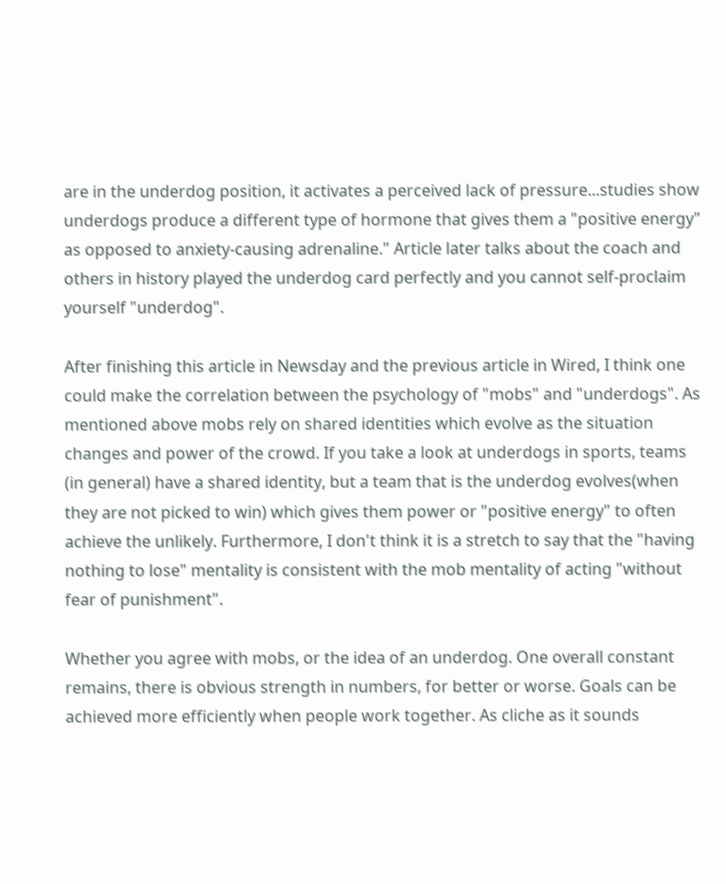are in the underdog position, it activates a perceived lack of pressure...studies show underdogs produce a different type of hormone that gives them a "positive energy" as opposed to anxiety-causing adrenaline." Article later talks about the coach and others in history played the underdog card perfectly and you cannot self-proclaim yourself "underdog".

After finishing this article in Newsday and the previous article in Wired, I think one could make the correlation between the psychology of "mobs" and "underdogs". As mentioned above mobs rely on shared identities which evolve as the situation changes and power of the crowd. If you take a look at underdogs in sports, teams (in general) have a shared identity, but a team that is the underdog evolves(when they are not picked to win) which gives them power or "positive energy" to often achieve the unlikely. Furthermore, I don't think it is a stretch to say that the "having nothing to lose" mentality is consistent with the mob mentality of acting "without fear of punishment".

Whether you agree with mobs, or the idea of an underdog. One overall constant remains, there is obvious strength in numbers, for better or worse. Goals can be achieved more efficiently when people work together. As cliche as it sounds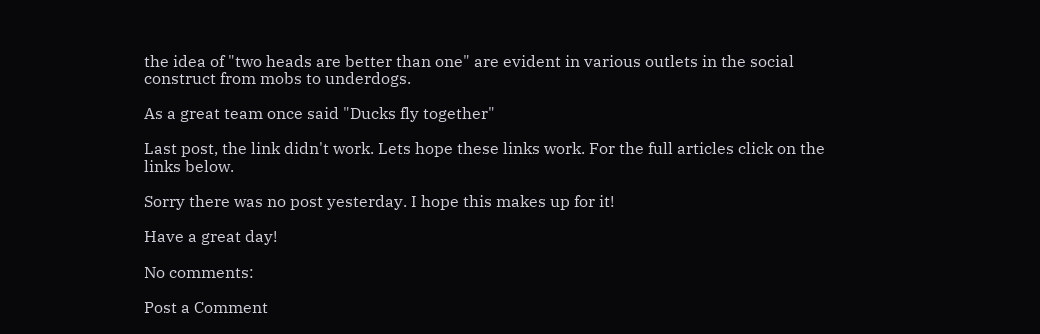the idea of "two heads are better than one" are evident in various outlets in the social construct from mobs to underdogs.

As a great team once said "Ducks fly together"

Last post, the link didn't work. Lets hope these links work. For the full articles click on the links below.

Sorry there was no post yesterday. I hope this makes up for it!

Have a great day!

No comments:

Post a Comment